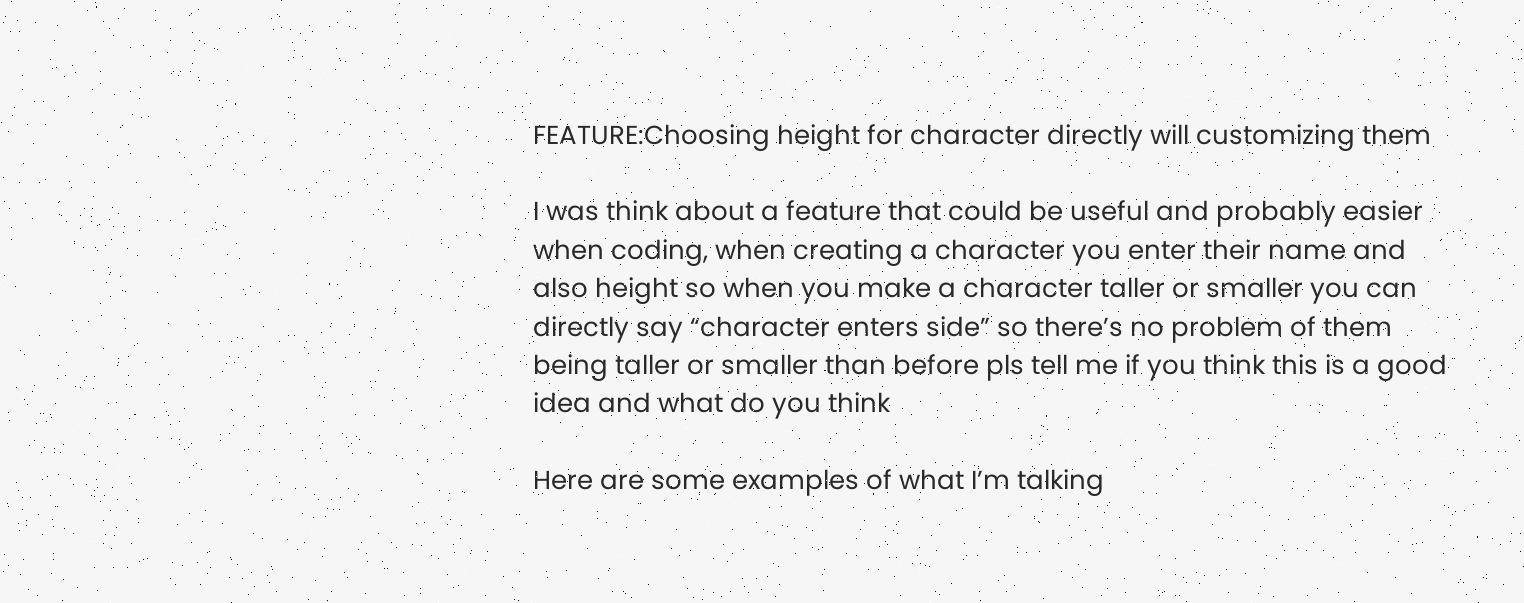FEATURE:Choosing height for character directly will customizing them

I was think about a feature that could be useful and probably easier when coding, when creating a character you enter their name and also height so when you make a character taller or smaller you can directly say “character enters side” so there’s no problem of them being taller or smaller than before pls tell me if you think this is a good idea and what do you think

Here are some examples of what I’m talking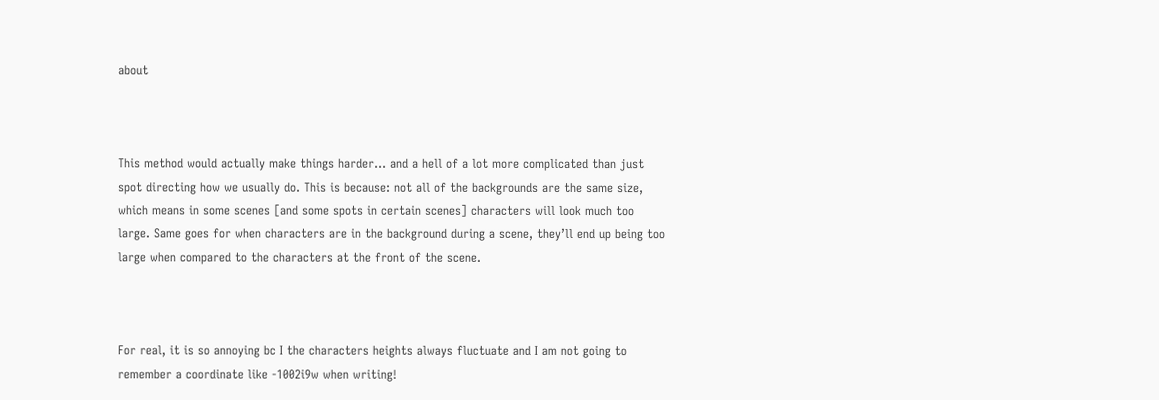about



This method would actually make things harder… and a hell of a lot more complicated than just spot directing how we usually do. This is because: not all of the backgrounds are the same size, which means in some scenes [and some spots in certain scenes] characters will look much too large. Same goes for when characters are in the background during a scene, they’ll end up being too large when compared to the characters at the front of the scene.



For real, it is so annoying bc I the characters heights always fluctuate and I am not going to remember a coordinate like -1002i9w when writing!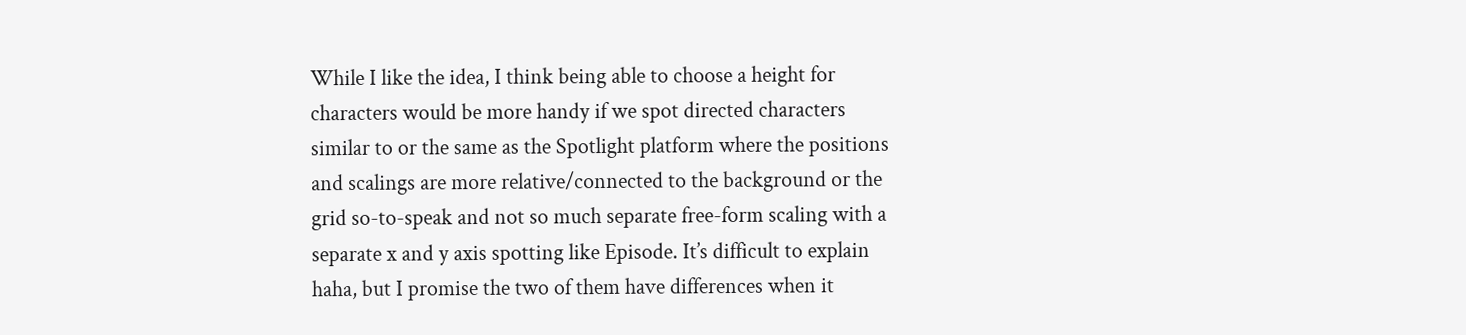While I like the idea, I think being able to choose a height for characters would be more handy if we spot directed characters similar to or the same as the Spotlight platform where the positions and scalings are more relative/connected to the background or the grid so-to-speak and not so much separate free-form scaling with a separate x and y axis spotting like Episode. It’s difficult to explain haha, but I promise the two of them have differences when it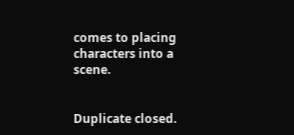comes to placing characters into a scene.


Duplicate closed.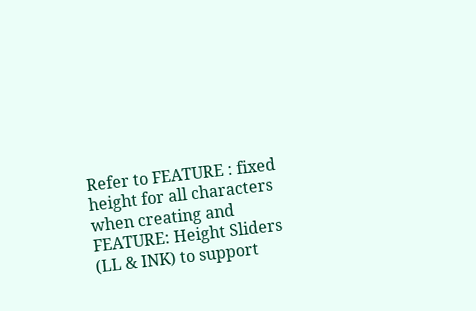Refer to FEATURE : fixed height for all characters when creating and FEATURE: Height Sliders (LL & INK) to support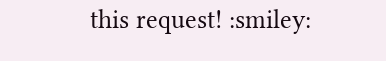this request! :smiley: